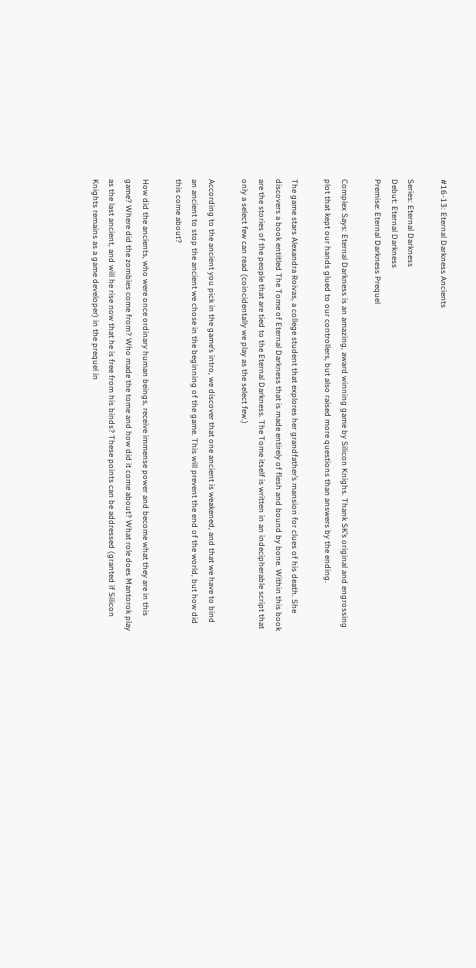#16-13: Eternal Darkness Ancients

Series: Eternal Darkness
Debut: Eternal Darkness
Premise: Eternal Darkness Prequel

Complex Says: Eternal Darkness is an amazing, award winning game by Silicon Knighs. Thank SK’s original and engrossing plot that kept our hands glued to our controllers, but also raised more questions than answers by the ending.

The game stars Alexandra Roivas, a college student that explores her grandfather’s mansion for clues of his death. She discovers a book entitled The Tome of Eternal Darkness that is made entirely of flesh and bound by bone. Within this book are the stories of the people that are tied to the Eternal Darkness. The Tome itself is written in an indecipherable script that only a select few can read (coincidentally we play as the select few.)

According to the ancient you pick in the game’s intro, we discover that one ancient is weakened, and that we have to bind an ancient to stop the ancient we chose in the beginning of the game. This will prevent the end of the world, but how did this come about?

How did the ancients, who were once ordinary human beings, receive immense power and become what they are in this game? Where did the zombies come from? Who made the tome and how did it come about? What role does Mantorok play as the last ancient, and will he rise now that he is free from his binds? These points can be addressed (granted if Silicon Knights remains as a game developer) in the prequel in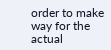order to make way for the actual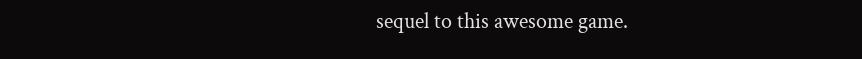sequel to this awesome game.